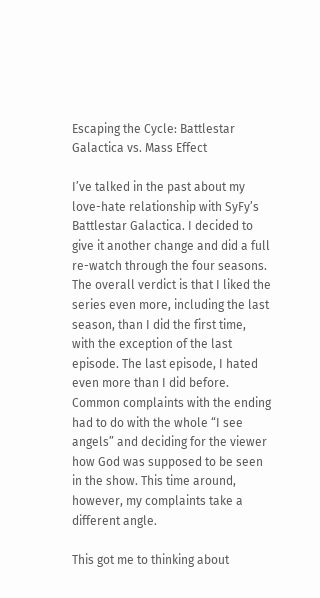Escaping the Cycle: Battlestar Galactica vs. Mass Effect

I’ve talked in the past about my love-hate relationship with SyFy’s Battlestar Galactica. I decided to give it another change and did a full re-watch through the four seasons. The overall verdict is that I liked the series even more, including the last season, than I did the first time, with the exception of the last episode. The last episode, I hated even more than I did before. Common complaints with the ending had to do with the whole “I see angels” and deciding for the viewer how God was supposed to be seen in the show. This time around, however, my complaints take a different angle.

This got me to thinking about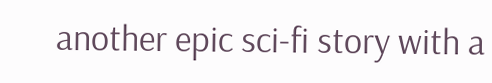another epic sci-fi story with a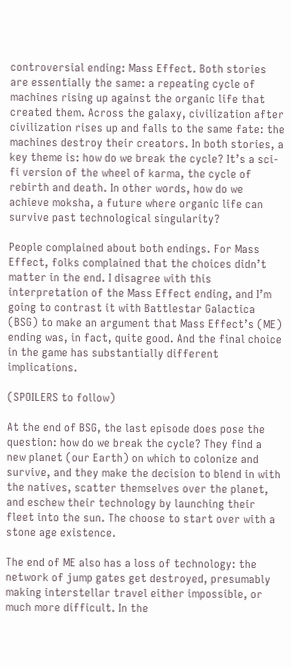controversial ending: Mass Effect. Both stories are essentially the same: a repeating cycle of machines rising up against the organic life that created them. Across the galaxy, civilization after civilization rises up and falls to the same fate: the machines destroy their creators. In both stories, a key theme is: how do we break the cycle? It’s a sci-fi version of the wheel of karma, the cycle of rebirth and death. In other words, how do we achieve moksha, a future where organic life can survive past technological singularity?

People complained about both endings. For Mass Effect, folks complained that the choices didn’t matter in the end. I disagree with this interpretation of the Mass Effect ending, and I’m going to contrast it with Battlestar Galactica (BSG) to make an argument that Mass Effect’s (ME) ending was, in fact, quite good. And the final choice in the game has substantially different implications.

(SPOILERS to follow)

At the end of BSG, the last episode does pose the question: how do we break the cycle? They find a new planet (our Earth) on which to colonize and survive, and they make the decision to blend in with the natives, scatter themselves over the planet, and eschew their technology by launching their fleet into the sun. The choose to start over with a stone age existence.

The end of ME also has a loss of technology: the network of jump gates get destroyed, presumably making interstellar travel either impossible, or much more difficult. In the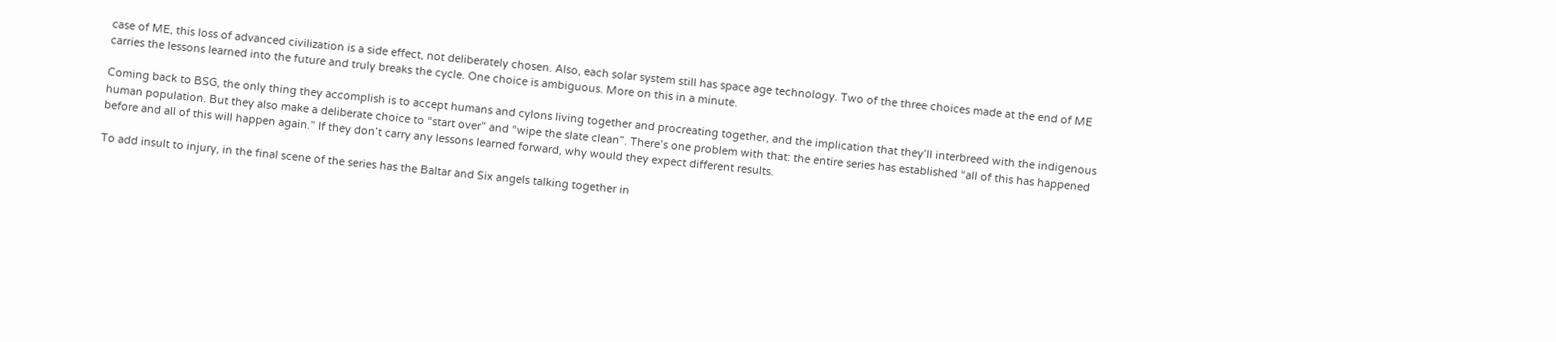case of ME, this loss of advanced civilization is a side effect, not deliberately chosen. Also, each solar system still has space age technology. Two of the three choices made at the end of ME carries the lessons learned into the future and truly breaks the cycle. One choice is ambiguous. More on this in a minute.

Coming back to BSG, the only thing they accomplish is to accept humans and cylons living together and procreating together, and the implication that they’ll interbreed with the indigenous human population. But they also make a deliberate choice to “start over” and “wipe the slate clean”. There’s one problem with that: the entire series has established “all of this has happened before and all of this will happen again.” If they don’t carry any lessons learned forward, why would they expect different results.

To add insult to injury, in the final scene of the series has the Baltar and Six angels talking together in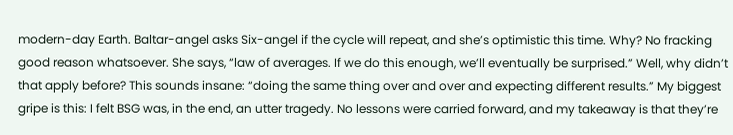modern-day Earth. Baltar-angel asks Six-angel if the cycle will repeat, and she’s optimistic this time. Why? No fracking good reason whatsoever. She says, “law of averages. If we do this enough, we’ll eventually be surprised.” Well, why didn’t that apply before? This sounds insane: “doing the same thing over and over and expecting different results.” My biggest gripe is this: I felt BSG was, in the end, an utter tragedy. No lessons were carried forward, and my takeaway is that they’re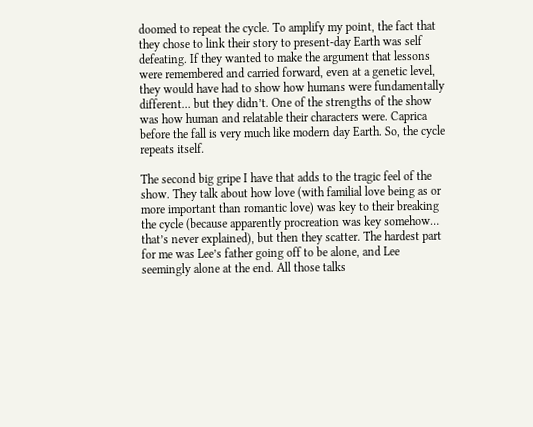doomed to repeat the cycle. To amplify my point, the fact that they chose to link their story to present-day Earth was self defeating. If they wanted to make the argument that lessons were remembered and carried forward, even at a genetic level, they would have had to show how humans were fundamentally different… but they didn’t. One of the strengths of the show was how human and relatable their characters were. Caprica before the fall is very much like modern day Earth. So, the cycle repeats itself.

The second big gripe I have that adds to the tragic feel of the show. They talk about how love (with familial love being as or more important than romantic love) was key to their breaking the cycle (because apparently procreation was key somehow… that’s never explained), but then they scatter. The hardest part for me was Lee’s father going off to be alone, and Lee seemingly alone at the end. All those talks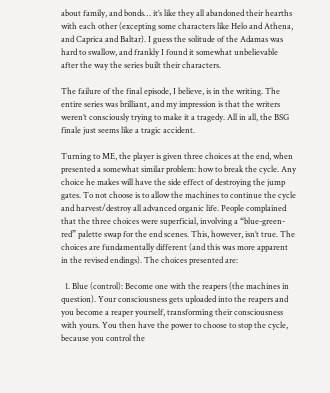about family, and bonds… it’s like they all abandoned their hearths with each other (excepting some characters like Helo and Athena, and Caprica and Baltar). I guess the solitude of the Adamas was hard to swallow, and frankly I found it somewhat unbelievable after the way the series built their characters.

The failure of the final episode, I believe, is in the writing. The entire series was brilliant, and my impression is that the writers weren’t consciously trying to make it a tragedy. All in all, the BSG finale just seems like a tragic accident.

Turning to ME, the player is given three choices at the end, when presented a somewhat similar problem: how to break the cycle. Any choice he makes will have the side effect of destroying the jump gates. To not choose is to allow the machines to continue the cycle and harvest/destroy all advanced organic life. People complained that the three choices were superficial, involving a “blue-green-red” palette swap for the end scenes. This, however, isn’t true. The choices are fundamentally different (and this was more apparent in the revised endings). The choices presented are:

  1. Blue (control): Become one with the reapers (the machines in question). Your consciousness gets uploaded into the reapers and you become a reaper yourself, transforming their consciousness with yours. You then have the power to choose to stop the cycle, because you control the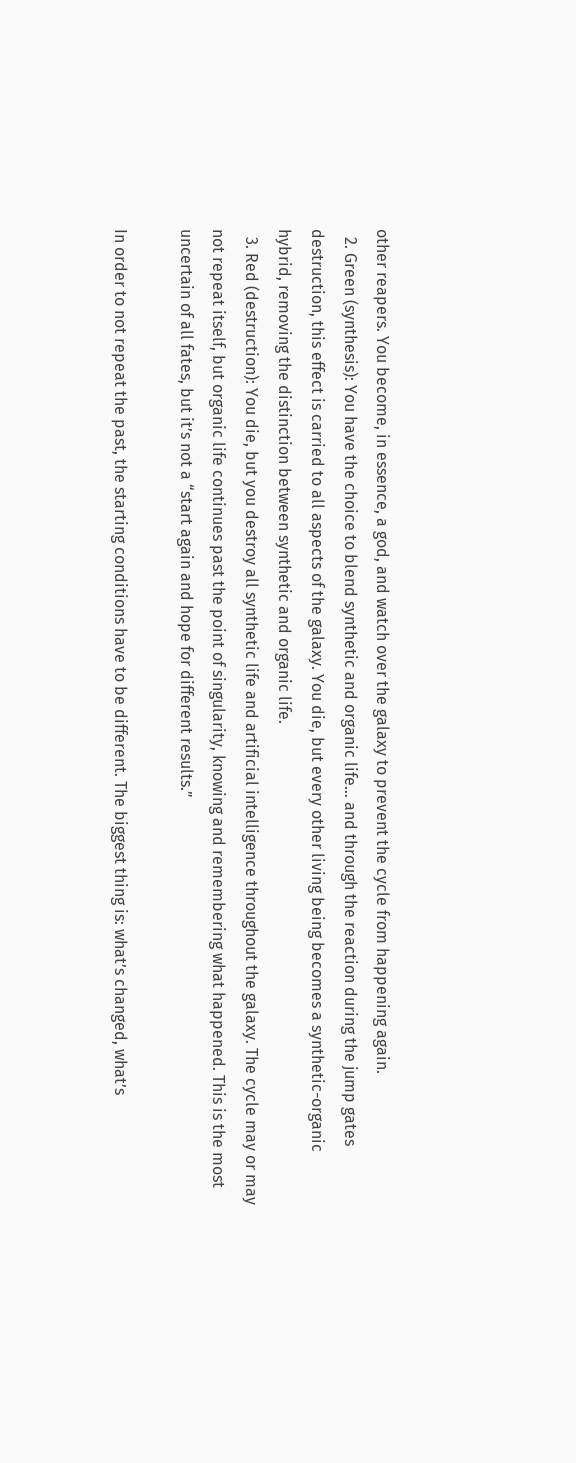other reapers. You become, in essence, a god, and watch over the galaxy to prevent the cycle from happening again.
  2. Green (synthesis): You have the choice to blend synthetic and organic life… and through the reaction during the jump gates destruction, this effect is carried to all aspects of the galaxy. You die, but every other living being becomes a synthetic-organic hybrid, removing the distinction between synthetic and organic life.
  3. Red (destruction): You die, but you destroy all synthetic life and artificial intelligence throughout the galaxy. The cycle may or may not repeat itself, but organic life continues past the point of singularity, knowing and remembering what happened. This is the most uncertain of all fates, but it’s not a “start again and hope for different results.”

In order to not repeat the past, the starting conditions have to be different. The biggest thing is: what’s changed, what’s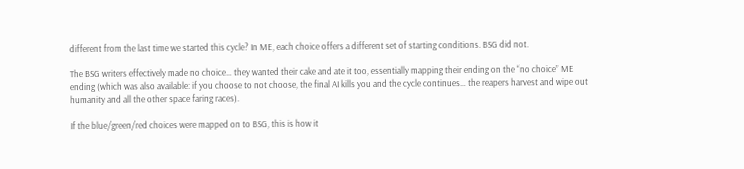different from the last time we started this cycle? In ME, each choice offers a different set of starting conditions. BSG did not.

The BSG writers effectively made no choice… they wanted their cake and ate it too, essentially mapping their ending on the “no choice” ME ending (which was also available: if you choose to not choose, the final AI kills you and the cycle continues… the reapers harvest and wipe out humanity and all the other space faring races).

If the blue/green/red choices were mapped on to BSG, this is how it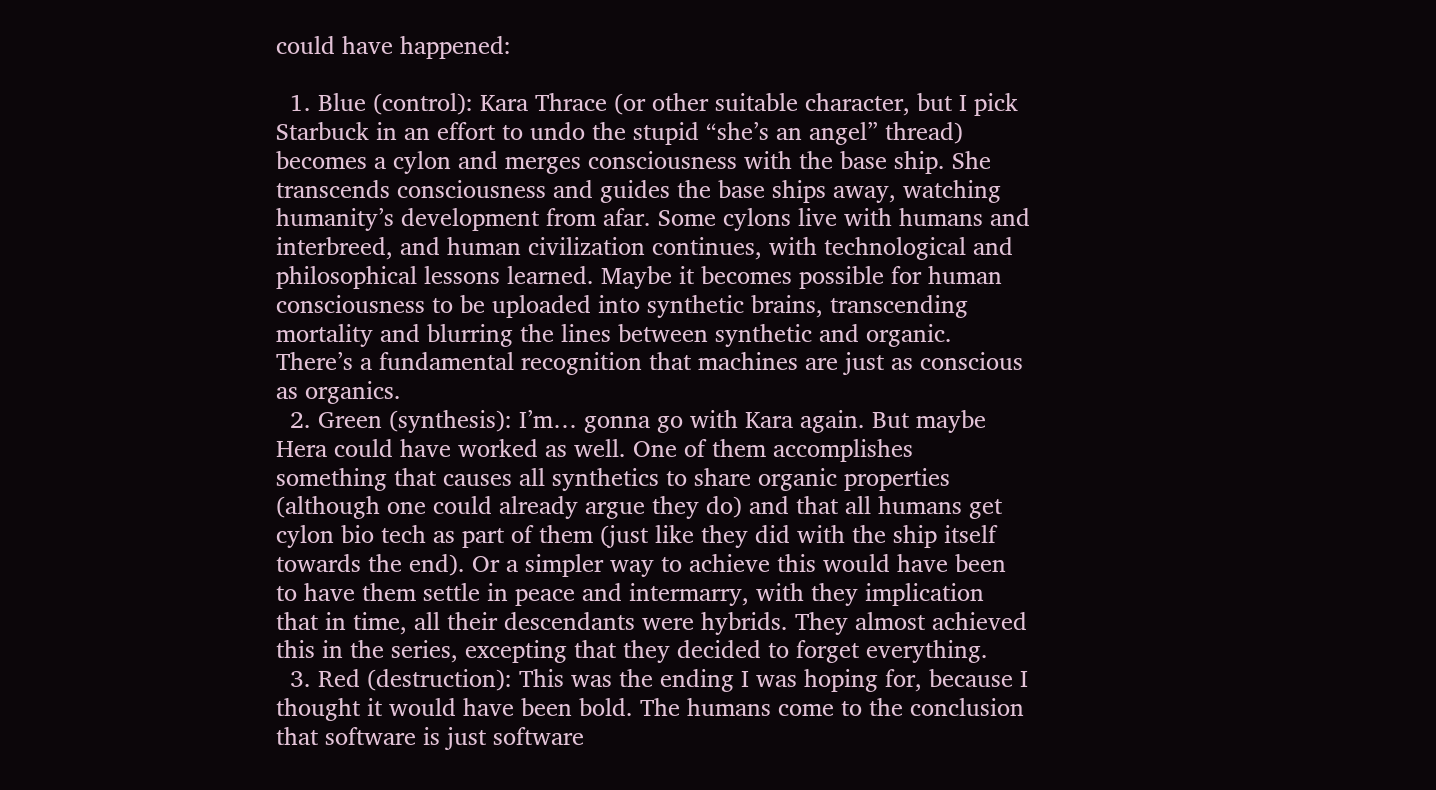could have happened:

  1. Blue (control): Kara Thrace (or other suitable character, but I pick Starbuck in an effort to undo the stupid “she’s an angel” thread) becomes a cylon and merges consciousness with the base ship. She transcends consciousness and guides the base ships away, watching humanity’s development from afar. Some cylons live with humans and interbreed, and human civilization continues, with technological and philosophical lessons learned. Maybe it becomes possible for human consciousness to be uploaded into synthetic brains, transcending mortality and blurring the lines between synthetic and organic. There’s a fundamental recognition that machines are just as conscious as organics.
  2. Green (synthesis): I’m… gonna go with Kara again. But maybe Hera could have worked as well. One of them accomplishes something that causes all synthetics to share organic properties (although one could already argue they do) and that all humans get cylon bio tech as part of them (just like they did with the ship itself towards the end). Or a simpler way to achieve this would have been to have them settle in peace and intermarry, with they implication that in time, all their descendants were hybrids. They almost achieved this in the series, excepting that they decided to forget everything.
  3. Red (destruction): This was the ending I was hoping for, because I thought it would have been bold. The humans come to the conclusion that software is just software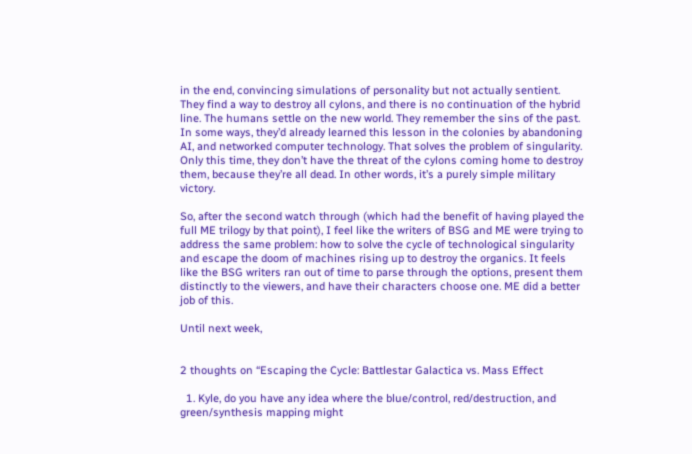in the end, convincing simulations of personality but not actually sentient. They find a way to destroy all cylons, and there is no continuation of the hybrid line. The humans settle on the new world. They remember the sins of the past. In some ways, they’d already learned this lesson in the colonies by abandoning AI, and networked computer technology. That solves the problem of singularity. Only this time, they don’t have the threat of the cylons coming home to destroy them, because they’re all dead. In other words, it’s a purely simple military victory.

So, after the second watch through (which had the benefit of having played the full ME trilogy by that point), I feel like the writers of BSG and ME were trying to address the same problem: how to solve the cycle of technological singularity and escape the doom of machines rising up to destroy the organics. It feels like the BSG writers ran out of time to parse through the options, present them distinctly to the viewers, and have their characters choose one. ME did a better job of this.

Until next week,


2 thoughts on “Escaping the Cycle: Battlestar Galactica vs. Mass Effect

  1. Kyle, do you have any idea where the blue/control, red/destruction, and green/synthesis mapping might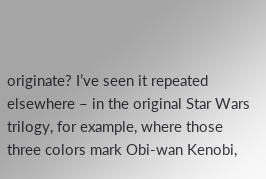originate? I’ve seen it repeated elsewhere – in the original Star Wars trilogy, for example, where those three colors mark Obi-wan Kenobi,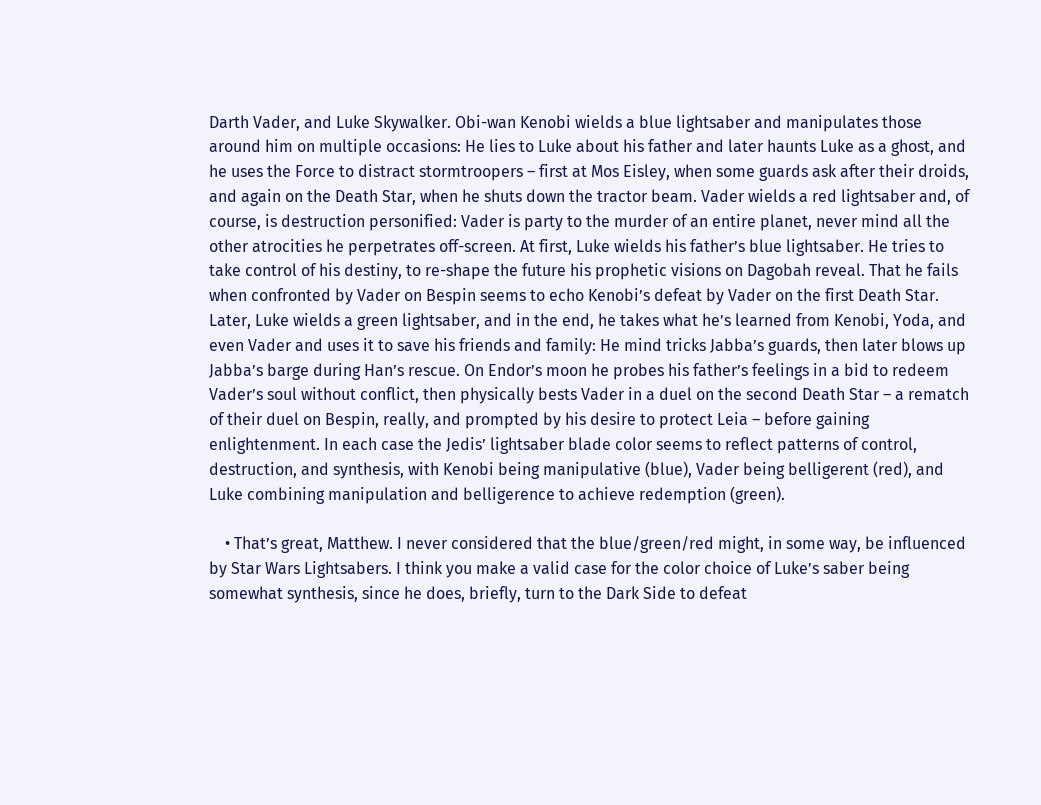Darth Vader, and Luke Skywalker. Obi-wan Kenobi wields a blue lightsaber and manipulates those around him on multiple occasions: He lies to Luke about his father and later haunts Luke as a ghost, and he uses the Force to distract stormtroopers – first at Mos Eisley, when some guards ask after their droids, and again on the Death Star, when he shuts down the tractor beam. Vader wields a red lightsaber and, of course, is destruction personified: Vader is party to the murder of an entire planet, never mind all the other atrocities he perpetrates off-screen. At first, Luke wields his father’s blue lightsaber. He tries to take control of his destiny, to re-shape the future his prophetic visions on Dagobah reveal. That he fails when confronted by Vader on Bespin seems to echo Kenobi’s defeat by Vader on the first Death Star. Later, Luke wields a green lightsaber, and in the end, he takes what he’s learned from Kenobi, Yoda, and even Vader and uses it to save his friends and family: He mind tricks Jabba’s guards, then later blows up Jabba’s barge during Han’s rescue. On Endor’s moon he probes his father’s feelings in a bid to redeem Vader’s soul without conflict, then physically bests Vader in a duel on the second Death Star – a rematch of their duel on Bespin, really, and prompted by his desire to protect Leia – before gaining enlightenment. In each case the Jedis’ lightsaber blade color seems to reflect patterns of control, destruction, and synthesis, with Kenobi being manipulative (blue), Vader being belligerent (red), and Luke combining manipulation and belligerence to achieve redemption (green).

    • That’s great, Matthew. I never considered that the blue/green/red might, in some way, be influenced by Star Wars Lightsabers. I think you make a valid case for the color choice of Luke’s saber being somewhat synthesis, since he does, briefly, turn to the Dark Side to defeat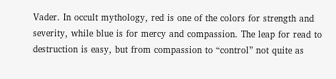Vader. In occult mythology, red is one of the colors for strength and severity, while blue is for mercy and compassion. The leap for read to destruction is easy, but from compassion to “control” not quite as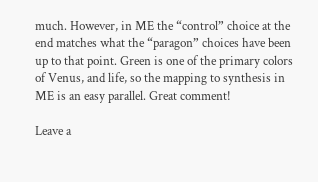much. However, in ME the “control” choice at the end matches what the “paragon” choices have been up to that point. Green is one of the primary colors of Venus, and life, so the mapping to synthesis in ME is an easy parallel. Great comment!

Leave a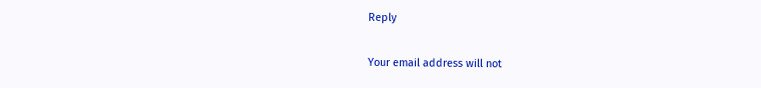Reply

Your email address will not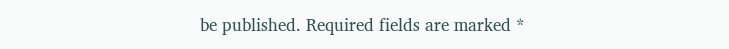be published. Required fields are marked *